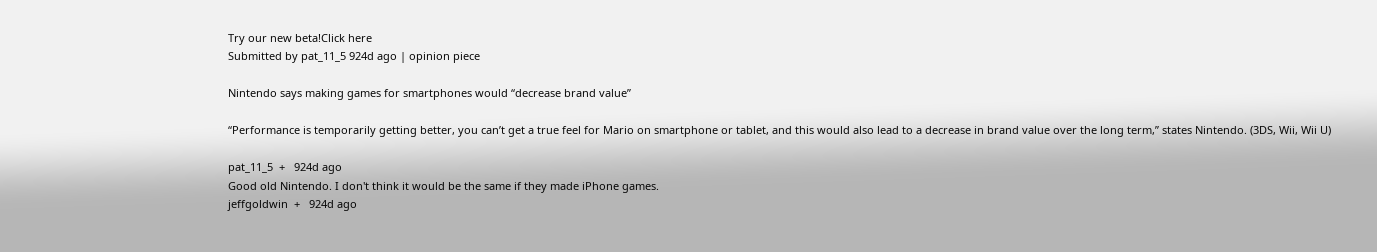Try our new beta!Click here
Submitted by pat_11_5 924d ago | opinion piece

Nintendo says making games for smartphones would “decrease brand value”

“Performance is temporarily getting better, you can’t get a true feel for Mario on smartphone or tablet, and this would also lead to a decrease in brand value over the long term,” states Nintendo. (3DS, Wii, Wii U)

pat_11_5  +   924d ago
Good old Nintendo. I don't think it would be the same if they made iPhone games.
jeffgoldwin  +   924d ago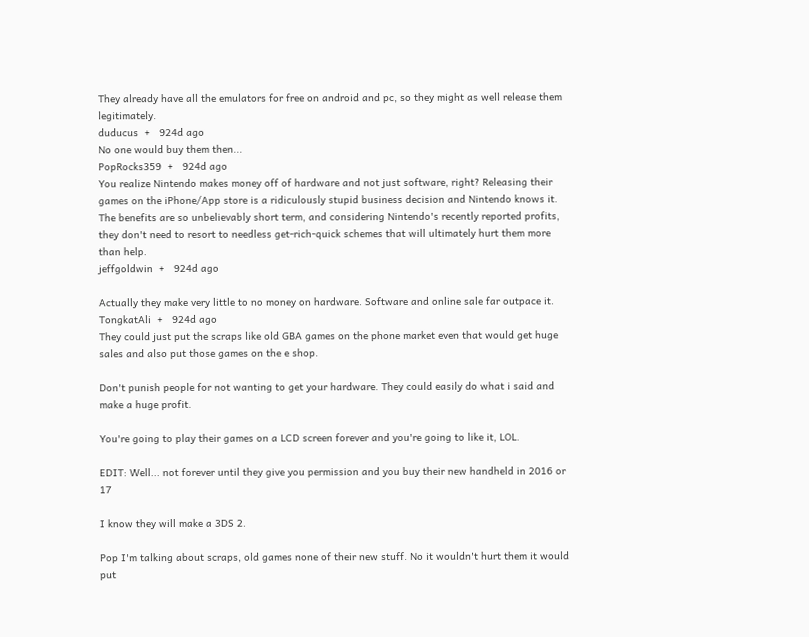They already have all the emulators for free on android and pc, so they might as well release them legitimately.
duducus  +   924d ago
No one would buy them then...
PopRocks359  +   924d ago
You realize Nintendo makes money off of hardware and not just software, right? Releasing their games on the iPhone/App store is a ridiculously stupid business decision and Nintendo knows it. The benefits are so unbelievably short term, and considering Nintendo's recently reported profits, they don't need to resort to needless get-rich-quick schemes that will ultimately hurt them more than help.
jeffgoldwin  +   924d ago

Actually they make very little to no money on hardware. Software and online sale far outpace it.
TongkatAli  +   924d ago
They could just put the scraps like old GBA games on the phone market even that would get huge sales and also put those games on the e shop.

Don't punish people for not wanting to get your hardware. They could easily do what i said and make a huge profit.

You're going to play their games on a LCD screen forever and you're going to like it, LOL.

EDIT: Well... not forever until they give you permission and you buy their new handheld in 2016 or 17

I know they will make a 3DS 2.

Pop I'm talking about scraps, old games none of their new stuff. No it wouldn't hurt them it would put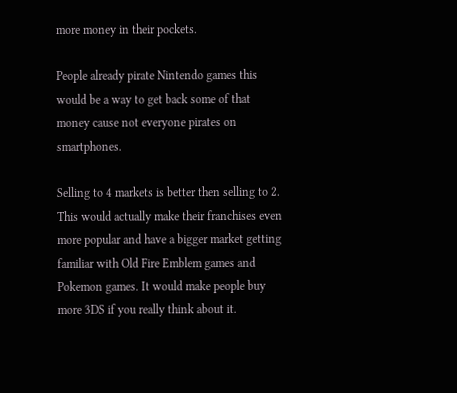more money in their pockets.

People already pirate Nintendo games this would be a way to get back some of that money cause not everyone pirates on smartphones.

Selling to 4 markets is better then selling to 2. This would actually make their franchises even more popular and have a bigger market getting familiar with Old Fire Emblem games and Pokemon games. It would make people buy more 3DS if you really think about it.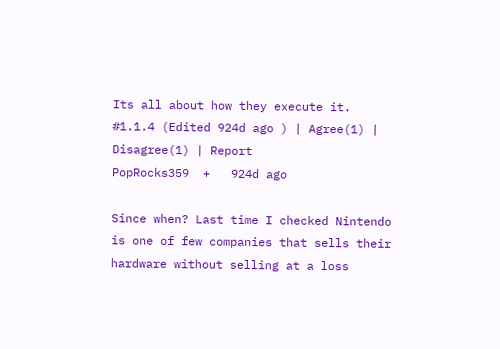Its all about how they execute it.
#1.1.4 (Edited 924d ago ) | Agree(1) | Disagree(1) | Report
PopRocks359  +   924d ago

Since when? Last time I checked Nintendo is one of few companies that sells their hardware without selling at a loss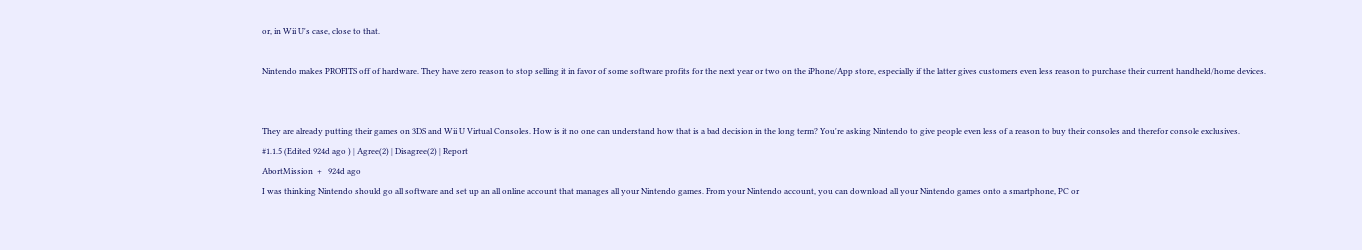or, in Wii U's case, close to that.

Nintendo makes PROFITS off of hardware. They have zero reason to stop selling it in favor of some software profits for the next year or two on the iPhone/App store, especially if the latter gives customers even less reason to purchase their current handheld/home devices.


They are already putting their games on 3DS and Wii U Virtual Consoles. How is it no one can understand how that is a bad decision in the long term? You're asking Nintendo to give people even less of a reason to buy their consoles and therefor console exclusives.
#1.1.5 (Edited 924d ago ) | Agree(2) | Disagree(2) | Report
AbortMission  +   924d ago
I was thinking Nintendo should go all software and set up an all online account that manages all your Nintendo games. From your Nintendo account, you can download all your Nintendo games onto a smartphone, PC or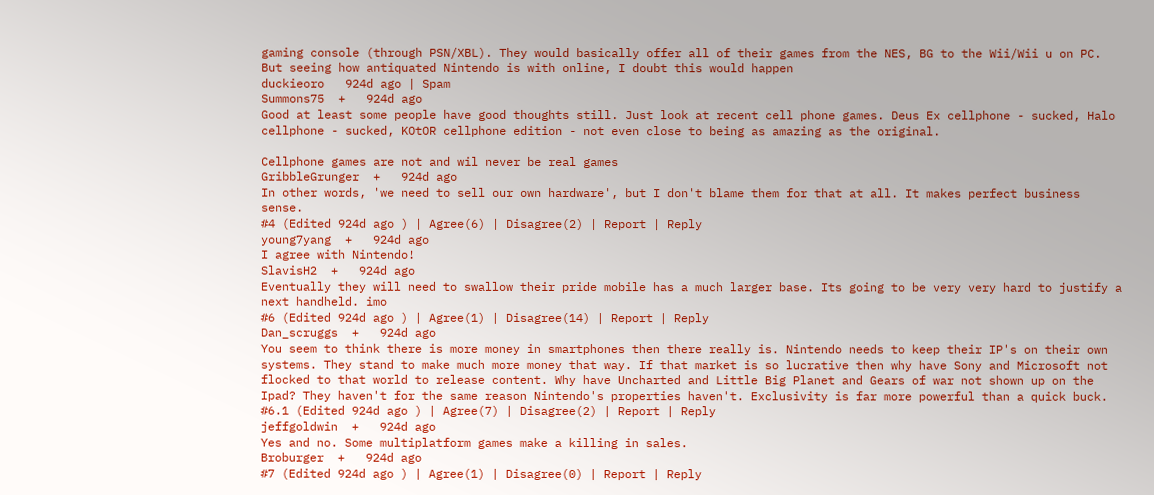gaming console (through PSN/XBL). They would basically offer all of their games from the NES, BG to the Wii/Wii u on PC. But seeing how antiquated Nintendo is with online, I doubt this would happen
duckieoro   924d ago | Spam
Summons75  +   924d ago
Good at least some people have good thoughts still. Just look at recent cell phone games. Deus Ex cellphone - sucked, Halo cellphone - sucked, KOtOR cellphone edition - not even close to being as amazing as the original.

Cellphone games are not and wil never be real games
GribbleGrunger  +   924d ago
In other words, 'we need to sell our own hardware', but I don't blame them for that at all. It makes perfect business sense.
#4 (Edited 924d ago ) | Agree(6) | Disagree(2) | Report | Reply
young7yang  +   924d ago
I agree with Nintendo!
SlavisH2  +   924d ago
Eventually they will need to swallow their pride mobile has a much larger base. Its going to be very very hard to justify a next handheld. imo
#6 (Edited 924d ago ) | Agree(1) | Disagree(14) | Report | Reply
Dan_scruggs  +   924d ago
You seem to think there is more money in smartphones then there really is. Nintendo needs to keep their IP's on their own systems. They stand to make much more money that way. If that market is so lucrative then why have Sony and Microsoft not flocked to that world to release content. Why have Uncharted and Little Big Planet and Gears of war not shown up on the Ipad? They haven't for the same reason Nintendo's properties haven't. Exclusivity is far more powerful than a quick buck.
#6.1 (Edited 924d ago ) | Agree(7) | Disagree(2) | Report | Reply
jeffgoldwin  +   924d ago
Yes and no. Some multiplatform games make a killing in sales.
Broburger  +   924d ago
#7 (Edited 924d ago ) | Agree(1) | Disagree(0) | Report | Reply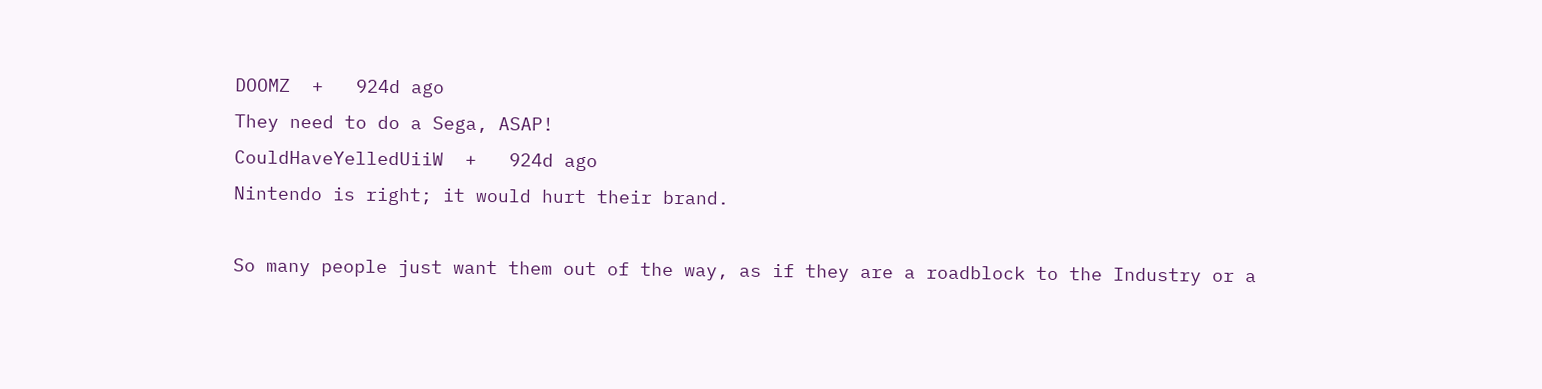DOOMZ  +   924d ago
They need to do a Sega, ASAP!
CouldHaveYelledUiiW  +   924d ago
Nintendo is right; it would hurt their brand.

So many people just want them out of the way, as if they are a roadblock to the Industry or a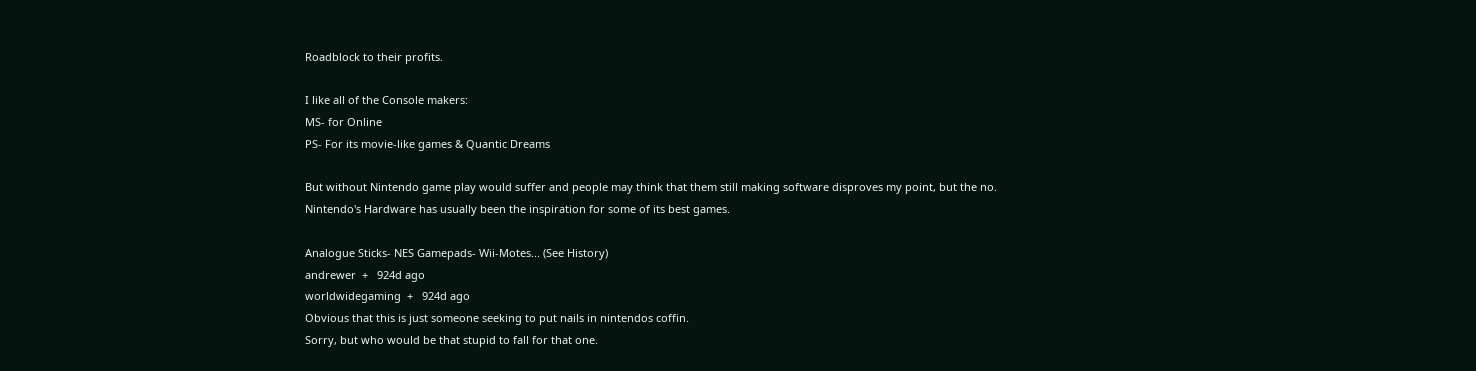Roadblock to their profits.

I like all of the Console makers:
MS- for Online
PS- For its movie-like games & Quantic Dreams

But without Nintendo game play would suffer and people may think that them still making software disproves my point, but the no.
Nintendo's Hardware has usually been the inspiration for some of its best games.

Analogue Sticks- NES Gamepads- Wii-Motes... (See History)
andrewer  +   924d ago
worldwidegaming  +   924d ago
Obvious that this is just someone seeking to put nails in nintendos coffin.
Sorry, but who would be that stupid to fall for that one.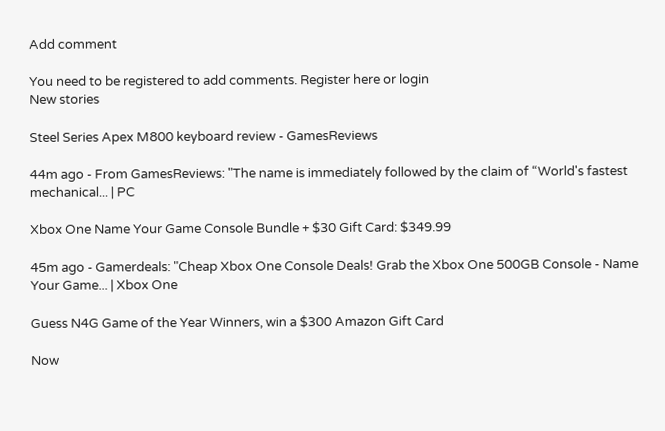Add comment

You need to be registered to add comments. Register here or login
New stories

Steel Series Apex M800 keyboard review - GamesReviews

44m ago - From GamesReviews: "The name is immediately followed by the claim of “World's fastest mechanical... | PC

Xbox One Name Your Game Console Bundle + $30 Gift Card: $349.99

45m ago - Gamerdeals: "Cheap Xbox One Console Deals! Grab the Xbox One 500GB Console - Name Your Game... | Xbox One

Guess N4G Game of the Year Winners, win a $300 Amazon Gift Card

Now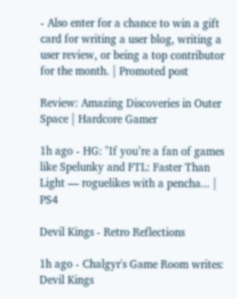- Also enter for a chance to win a gift card for writing a user blog, writing a user review, or being a top contributor for the month. | Promoted post

Review: Amazing Discoveries in Outer Space | Hardcore Gamer

1h ago - HG: "If you’re a fan of games like Spelunky and FTL: Faster Than Light — roguelikes with a pencha... | PS4

Devil Kings - Retro Reflections

1h ago - Chalgyr's Game Room writes: Devil Kings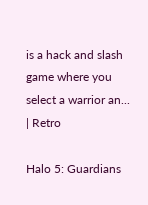is a hack and slash game where you select a warrior an... | Retro

Halo 5: Guardians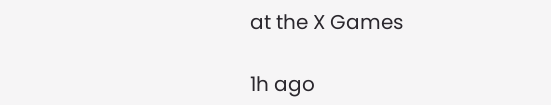at the X Games

1h ago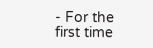- For the first time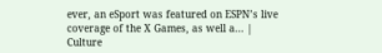ever, an eSport was featured on ESPN’s live coverage of the X Games, as well a... | Culture